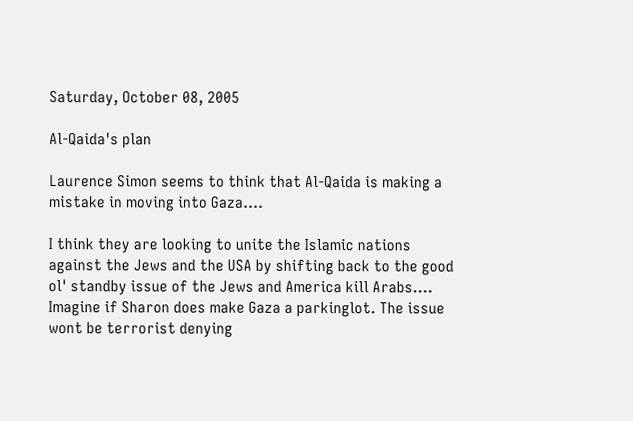Saturday, October 08, 2005

Al-Qaida's plan

Laurence Simon seems to think that Al-Qaida is making a mistake in moving into Gaza....

I think they are looking to unite the Islamic nations against the Jews and the USA by shifting back to the good ol' standby issue of the Jews and America kill Arabs.... Imagine if Sharon does make Gaza a parkinglot. The issue wont be terrorist denying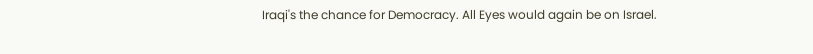Iraqi's the chance for Democracy. All Eyes would again be on Israel.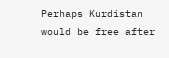Perhaps Kurdistan would be free after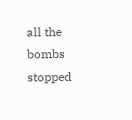all the bombs stopped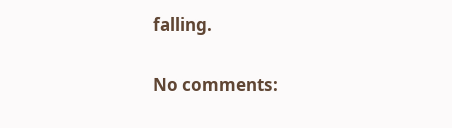falling.

No comments: